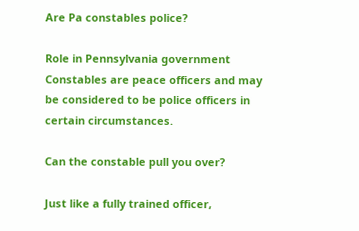Are Pa constables police?

Role in Pennsylvania government Constables are peace officers and may be considered to be police officers in certain circumstances.

Can the constable pull you over?

Just like a fully trained officer,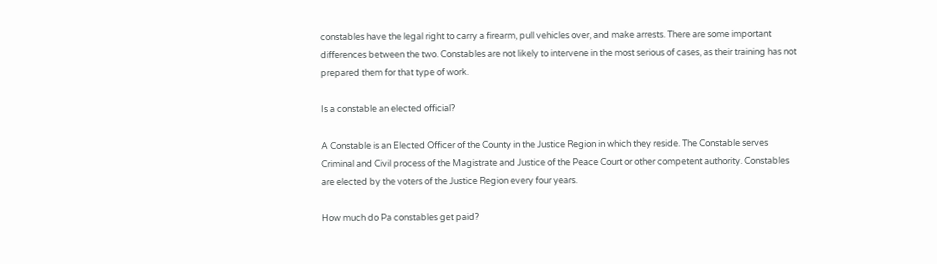constables have the legal right to carry a firearm, pull vehicles over, and make arrests. There are some important differences between the two. Constables are not likely to intervene in the most serious of cases, as their training has not prepared them for that type of work.

Is a constable an elected official?

A Constable is an Elected Officer of the County in the Justice Region in which they reside. The Constable serves Criminal and Civil process of the Magistrate and Justice of the Peace Court or other competent authority. Constables are elected by the voters of the Justice Region every four years.

How much do Pa constables get paid?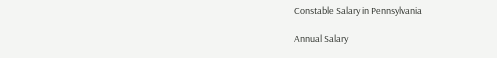Constable Salary in Pennsylvania

Annual Salary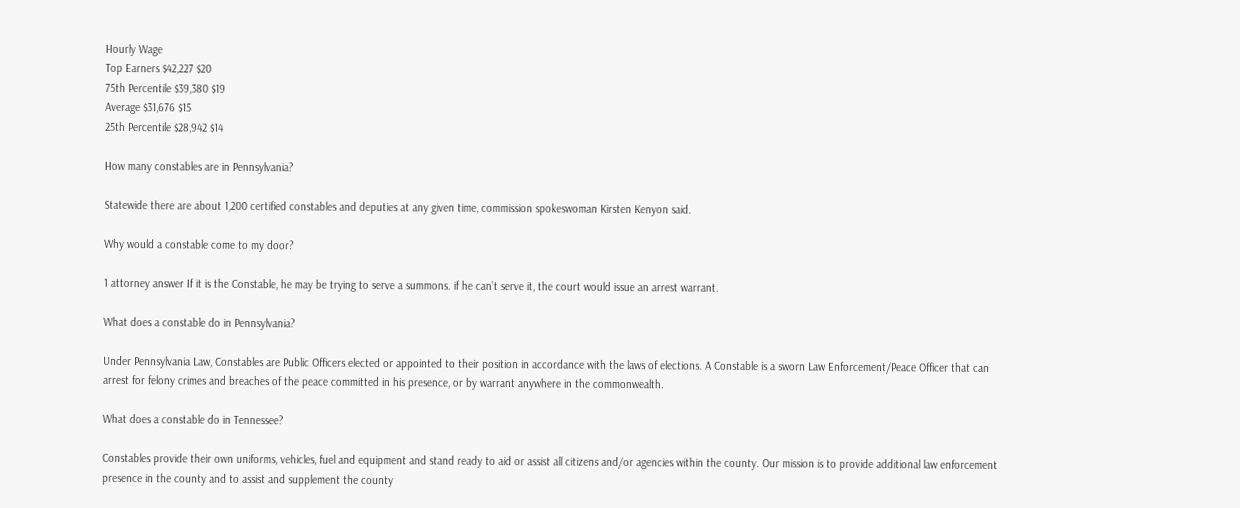Hourly Wage
Top Earners $42,227 $20
75th Percentile $39,380 $19
Average $31,676 $15
25th Percentile $28,942 $14

How many constables are in Pennsylvania?

Statewide there are about 1,200 certified constables and deputies at any given time, commission spokeswoman Kirsten Kenyon said.

Why would a constable come to my door?

1 attorney answer If it is the Constable, he may be trying to serve a summons. if he can’t serve it, the court would issue an arrest warrant.

What does a constable do in Pennsylvania?

Under Pennsylvania Law, Constables are Public Officers elected or appointed to their position in accordance with the laws of elections. A Constable is a sworn Law Enforcement/Peace Officer that can arrest for felony crimes and breaches of the peace committed in his presence, or by warrant anywhere in the commonwealth.

What does a constable do in Tennessee?

Constables provide their own uniforms, vehicles, fuel and equipment and stand ready to aid or assist all citizens and/or agencies within the county. Our mission is to provide additional law enforcement presence in the county and to assist and supplement the county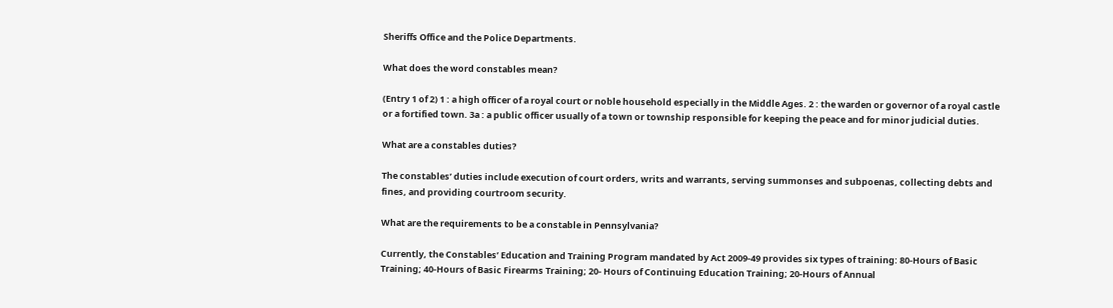Sheriffs Office and the Police Departments.

What does the word constables mean?

(Entry 1 of 2) 1 : a high officer of a royal court or noble household especially in the Middle Ages. 2 : the warden or governor of a royal castle or a fortified town. 3a : a public officer usually of a town or township responsible for keeping the peace and for minor judicial duties.

What are a constables duties?

The constables’ duties include execution of court orders, writs and warrants, serving summonses and subpoenas, collecting debts and fines, and providing courtroom security.

What are the requirements to be a constable in Pennsylvania?

Currently, the Constables’ Education and Training Program mandated by Act 2009-49 provides six types of training: 80-Hours of Basic Training; 40-Hours of Basic Firearms Training; 20- Hours of Continuing Education Training; 20-Hours of Annual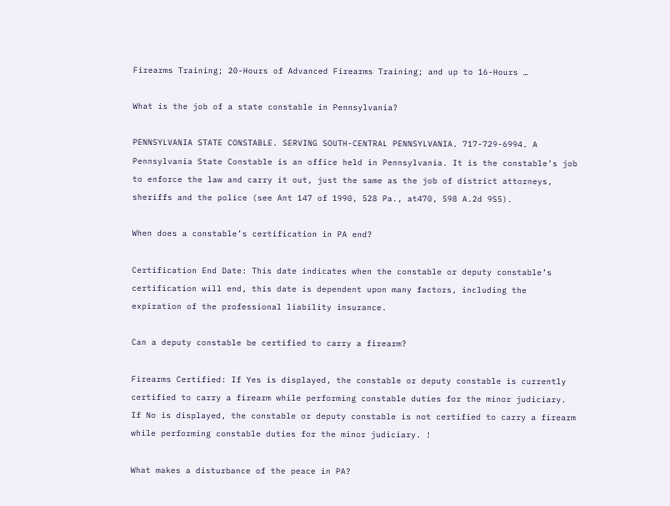Firearms Training; 20-Hours of Advanced Firearms Training; and up to 16-Hours …

What is the job of a state constable in Pennsylvania?

PENNSYLVANIA STATE CONSTABLE. SERVING SOUTH-CENTRAL PENNSYLVANIA. 717-729-6994. A Pennsylvania State Constable is an office held in Pennsylvania. It is the constable’s job to enforce the law and carry it out, just the same as the job of district attorneys, sheriffs and the police (see Ant 147 of 1990, 528 Pa., at470, 598 A.2d 9S5).

When does a constable’s certification in PA end?

Certification End Date: This date indicates when the constable or deputy constable’s certification will end, this date is dependent upon many factors, including the expiration of the professional liability insurance.

Can a deputy constable be certified to carry a firearm?

Firearms Certified: If Yes is displayed, the constable or deputy constable is currently certified to carry a firearm while performing constable duties for the minor judiciary. If No is displayed, the constable or deputy constable is not certified to carry a firearm while performing constable duties for the minor judiciary. !

What makes a disturbance of the peace in PA?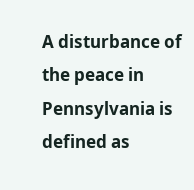A disturbance of the peace in Pennsylvania is defined as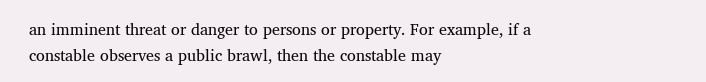an imminent threat or danger to persons or property. For example, if a constable observes a public brawl, then the constable may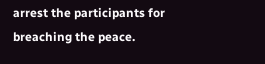arrest the participants for breaching the peace.